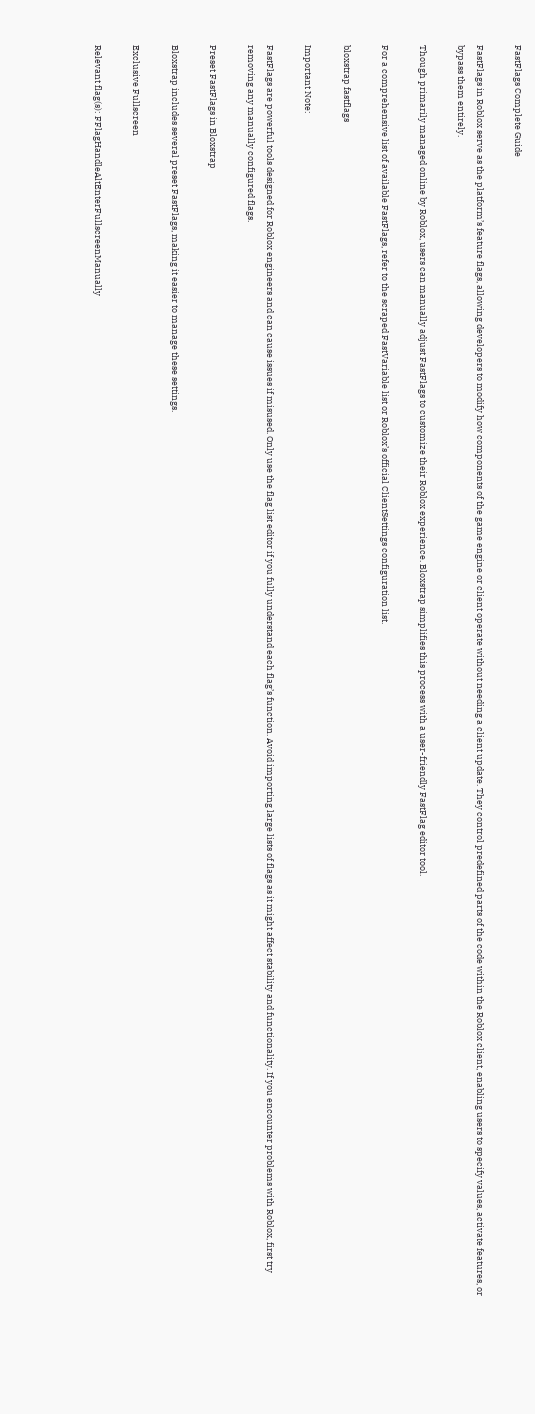FastFlags Complete Guide

FastFlags in Roblox serve as the platform’s feature flags, allowing developers to modify how components of the game engine or client operate without needing a client update. They control predefined parts of the code within the Roblox client, enabling users to specify values, activate features, or bypass them entirely.

Though primarily managed online by Roblox, users can manually adjust FastFlags to customize their Roblox experience. Bloxstrap simplifies this process with a user-friendly FastFlag editor tool.

For a comprehensive list of available FastFlags, refer to the scraped FastVariable list or Roblox’s official ClientSettings configuration list.

bloxstrap fastflags

Important Note:

FastFlags are powerful tools designed for Roblox engineers and can cause issues if misused. Only use the flag list editor if you fully understand each flag’s function. Avoid importing large lists of flags as it might affect stability and functionality. If you encounter problems with Roblox, first try removing any manually configured flags.

Preset FastFlags in Bloxstrap

Bloxstrap includes several preset FastFlags, making it easier to manage these settings.

Exclusive Fullscreen

Relevant flag(s): FFlagHandleAltEnterFullscreenManually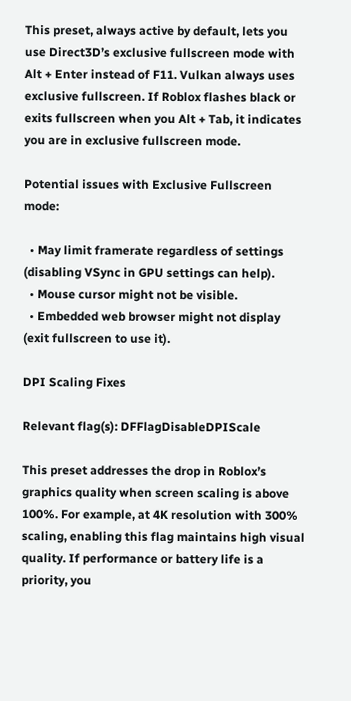This preset, always active by default, lets you use Direct3D’s exclusive fullscreen mode with Alt + Enter instead of F11. Vulkan always uses exclusive fullscreen. If Roblox flashes black or exits fullscreen when you Alt + Tab, it indicates you are in exclusive fullscreen mode.

Potential issues with Exclusive Fullscreen mode:

  • May limit framerate regardless of settings (disabling VSync in GPU settings can help).
  • Mouse cursor might not be visible.
  • Embedded web browser might not display (exit fullscreen to use it).

DPI Scaling Fixes

Relevant flag(s): DFFlagDisableDPIScale

This preset addresses the drop in Roblox’s graphics quality when screen scaling is above 100%. For example, at 4K resolution with 300% scaling, enabling this flag maintains high visual quality. If performance or battery life is a priority, you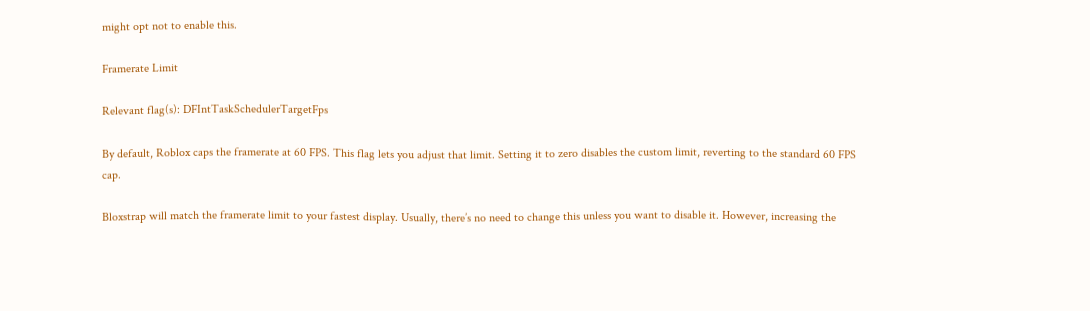might opt not to enable this.

Framerate Limit

Relevant flag(s): DFIntTaskSchedulerTargetFps

By default, Roblox caps the framerate at 60 FPS. This flag lets you adjust that limit. Setting it to zero disables the custom limit, reverting to the standard 60 FPS cap.

Bloxstrap will match the framerate limit to your fastest display. Usually, there’s no need to change this unless you want to disable it. However, increasing the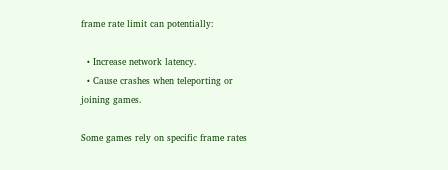frame rate limit can potentially:

  • Increase network latency.
  • Cause crashes when teleporting or joining games.

Some games rely on specific frame rates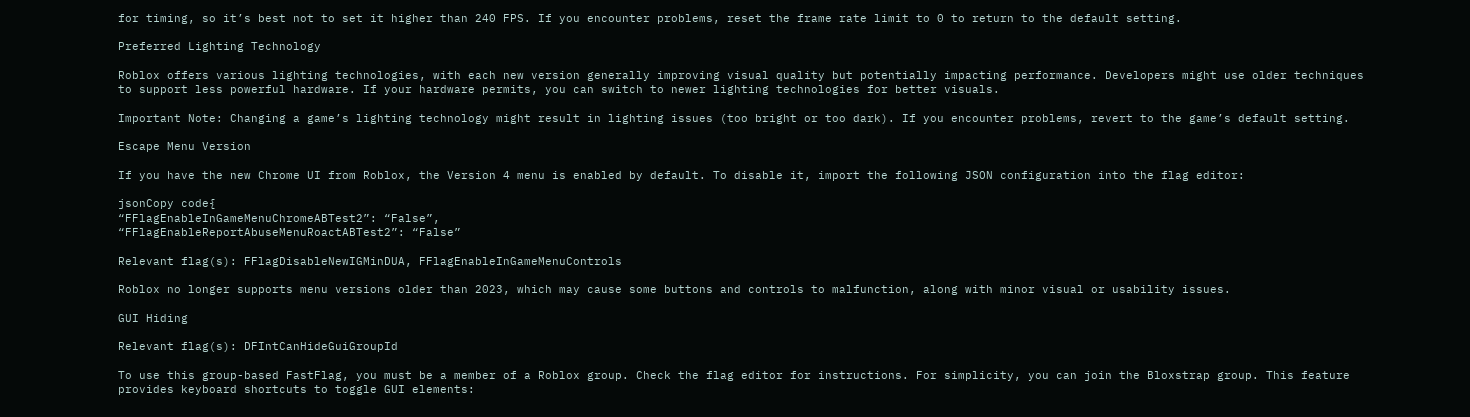for timing, so it’s best not to set it higher than 240 FPS. If you encounter problems, reset the frame rate limit to 0 to return to the default setting.

Preferred Lighting Technology

Roblox offers various lighting technologies, with each new version generally improving visual quality but potentially impacting performance. Developers might use older techniques to support less powerful hardware. If your hardware permits, you can switch to newer lighting technologies for better visuals.

Important Note: Changing a game’s lighting technology might result in lighting issues (too bright or too dark). If you encounter problems, revert to the game’s default setting.

Escape Menu Version

If you have the new Chrome UI from Roblox, the Version 4 menu is enabled by default. To disable it, import the following JSON configuration into the flag editor:

jsonCopy code{
“FFlagEnableInGameMenuChromeABTest2”: “False”,
“FFlagEnableReportAbuseMenuRoactABTest2”: “False”

Relevant flag(s): FFlagDisableNewIGMinDUA, FFlagEnableInGameMenuControls

Roblox no longer supports menu versions older than 2023, which may cause some buttons and controls to malfunction, along with minor visual or usability issues.

GUI Hiding

Relevant flag(s): DFIntCanHideGuiGroupId

To use this group-based FastFlag, you must be a member of a Roblox group. Check the flag editor for instructions. For simplicity, you can join the Bloxstrap group. This feature provides keyboard shortcuts to toggle GUI elements: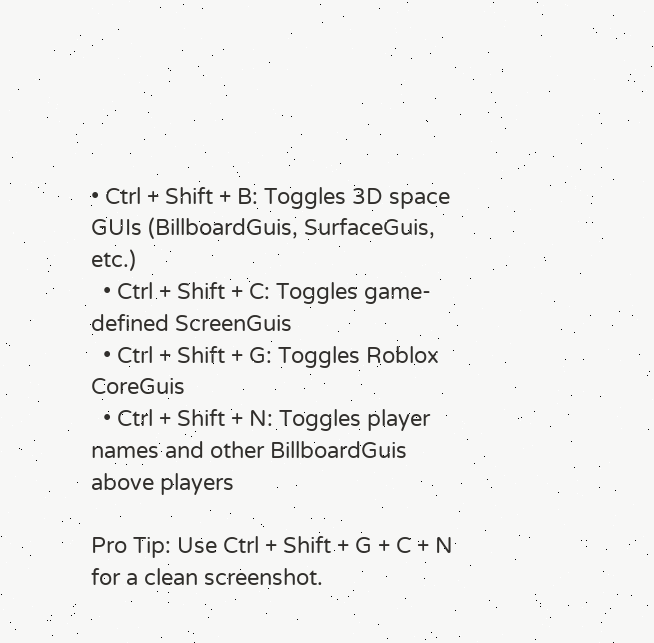• Ctrl + Shift + B: Toggles 3D space GUIs (BillboardGuis, SurfaceGuis, etc.)
  • Ctrl + Shift + C: Toggles game-defined ScreenGuis
  • Ctrl + Shift + G: Toggles Roblox CoreGuis
  • Ctrl + Shift + N: Toggles player names and other BillboardGuis above players

Pro Tip: Use Ctrl + Shift + G + C + N for a clean screenshot.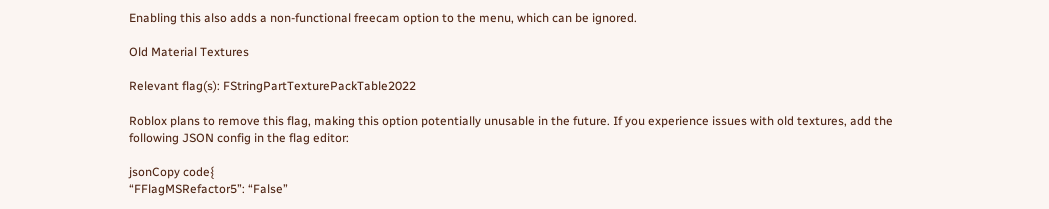Enabling this also adds a non-functional freecam option to the menu, which can be ignored.

Old Material Textures

Relevant flag(s): FStringPartTexturePackTable2022

Roblox plans to remove this flag, making this option potentially unusable in the future. If you experience issues with old textures, add the following JSON config in the flag editor:

jsonCopy code{
“FFlagMSRefactor5”: “False”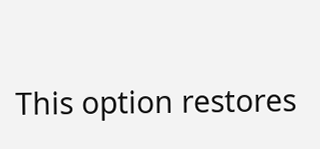This option restores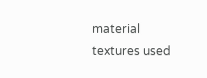material textures used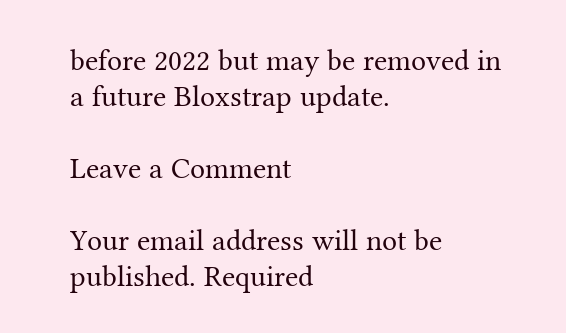before 2022 but may be removed in a future Bloxstrap update.

Leave a Comment

Your email address will not be published. Required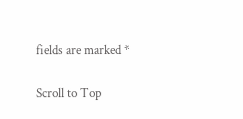fields are marked *

Scroll to Top